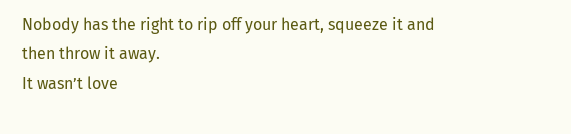Nobody has the right to rip off your heart, squeeze it and then throw it away.
It wasn’t love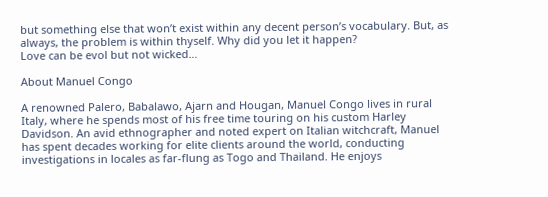but something else that won’t exist within any decent person’s vocabulary. But, as always, the problem is within thyself. Why did you let it happen?
Love can be evol but not wicked…

About Manuel Congo

A renowned Palero, Babalawo, Ajarn and Hougan, Manuel Congo lives in rural Italy, where he spends most of his free time touring on his custom Harley Davidson. An avid ethnographer and noted expert on Italian witchcraft, Manuel has spent decades working for elite clients around the world, conducting investigations in locales as far-flung as Togo and Thailand. He enjoys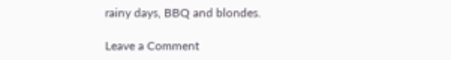rainy days, BBQ and blondes.

Leave a Comment